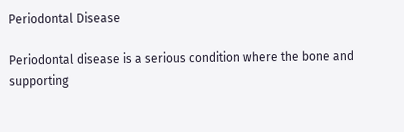Periodontal Disease

Periodontal disease is a serious condition where the bone and supporting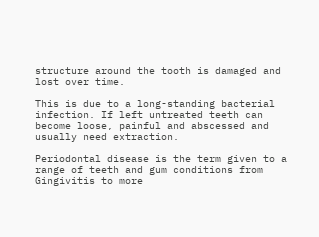structure around the tooth is damaged and lost over time.

This is due to a long-standing bacterial infection. If left untreated teeth can become loose, painful and abscessed and usually need extraction.

Periodontal disease is the term given to a range of teeth and gum conditions from Gingivitis to more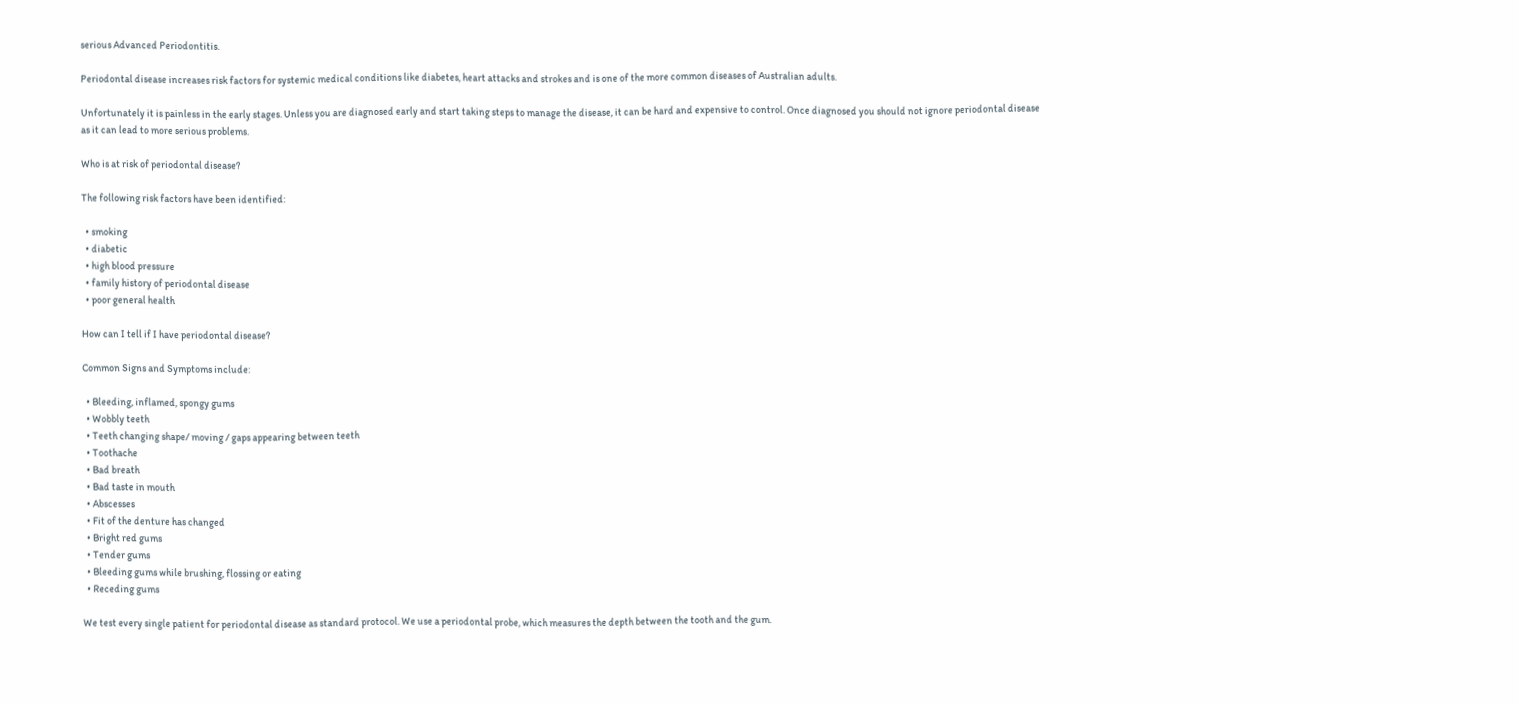serious Advanced Periodontitis.

Periodontal disease increases risk factors for systemic medical conditions like diabetes, heart attacks and strokes and is one of the more common diseases of Australian adults.

Unfortunately it is painless in the early stages. Unless you are diagnosed early and start taking steps to manage the disease, it can be hard and expensive to control. Once diagnosed you should not ignore periodontal disease as it can lead to more serious problems.

Who is at risk of periodontal disease?

The following risk factors have been identified:

  • smoking
  • diabetic
  • high blood pressure
  • family history of periodontal disease
  • poor general health

How can I tell if I have periodontal disease?

Common Signs and Symptoms include:

  • Bleeding, inflamed, spongy gums
  • Wobbly teeth
  • Teeth changing shape/ moving / gaps appearing between teeth
  • Toothache
  • Bad breath
  • Bad taste in mouth
  • Abscesses
  • Fit of the denture has changed
  • Bright red gums
  • Tender gums
  • Bleeding gums while brushing, flossing or eating
  • Receding gums

We test every single patient for periodontal disease as standard protocol. We use a periodontal probe, which measures the depth between the tooth and the gum.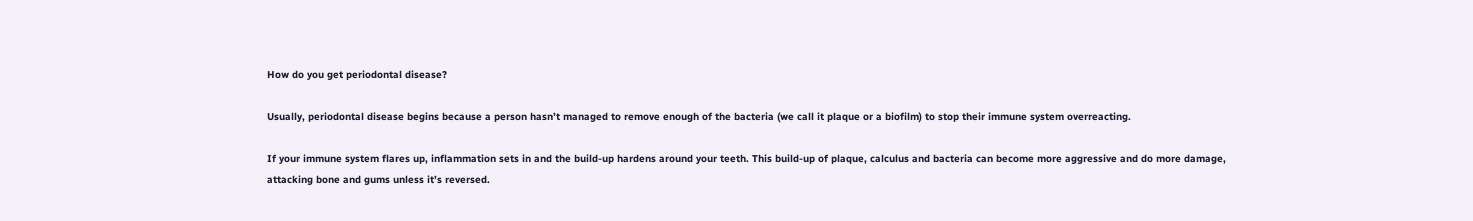How do you get periodontal disease?

Usually, periodontal disease begins because a person hasn’t managed to remove enough of the bacteria (we call it plaque or a biofilm) to stop their immune system overreacting.

If your immune system flares up, inflammation sets in and the build-up hardens around your teeth. This build-up of plaque, calculus and bacteria can become more aggressive and do more damage, attacking bone and gums unless it’s reversed.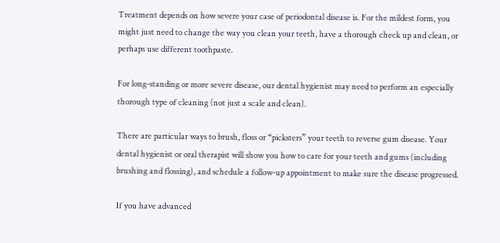Treatment depends on how severe your case of periodontal disease is. For the mildest form, you might just need to change the way you clean your teeth, have a thorough check up and clean, or perhaps use different toothpaste.

For long-standing or more severe disease, our dental hygienist may need to perform an especially thorough type of cleaning (not just a scale and clean).

There are particular ways to brush, floss or “picksters” your teeth to reverse gum disease. Your dental hygienist or oral therapist will show you how to care for your teeth and gums (including brushing and flossing), and schedule a follow-up appointment to make sure the disease progressed.

If you have advanced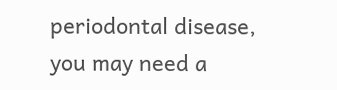periodontal disease, you may need a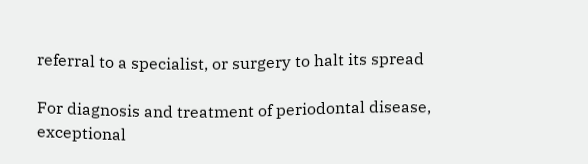referral to a specialist, or surgery to halt its spread

For diagnosis and treatment of periodontal disease, exceptional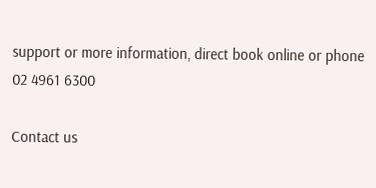support or more information, direct book online or phone 02 4961 6300

Contact us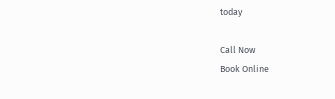today

Call Now
Book Online